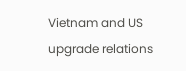Vietnam and US upgrade relations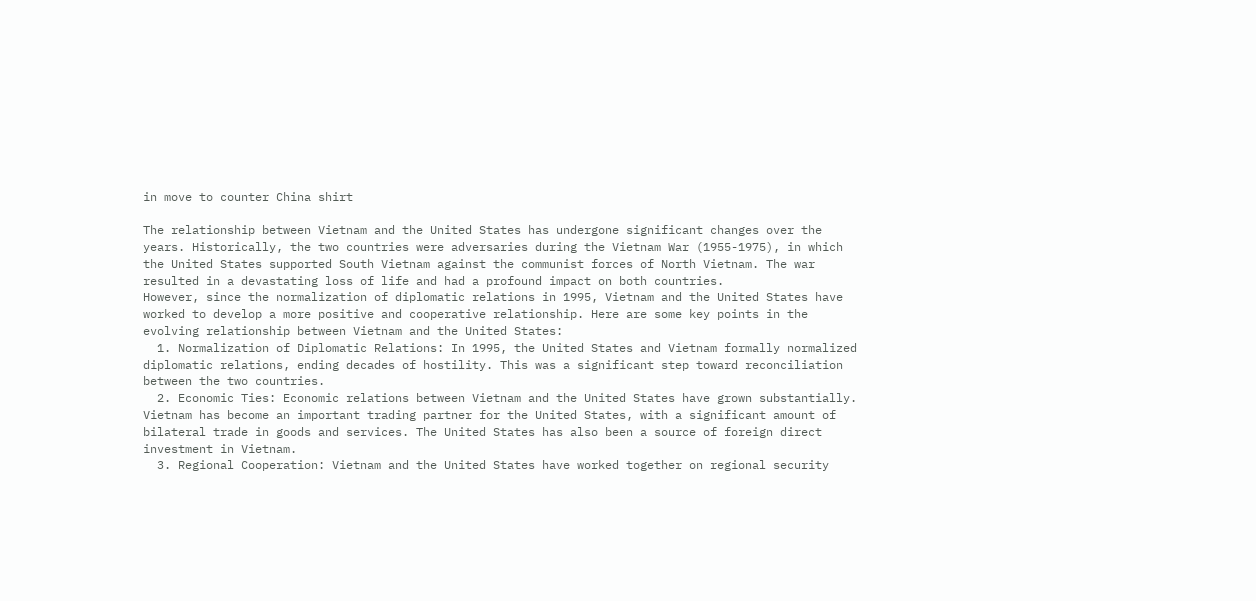in move to counter China shirt

The relationship between Vietnam and the United States has undergone significant changes over the years. Historically, the two countries were adversaries during the Vietnam War (1955-1975), in which the United States supported South Vietnam against the communist forces of North Vietnam. The war resulted in a devastating loss of life and had a profound impact on both countries.
However, since the normalization of diplomatic relations in 1995, Vietnam and the United States have worked to develop a more positive and cooperative relationship. Here are some key points in the evolving relationship between Vietnam and the United States:
  1. Normalization of Diplomatic Relations: In 1995, the United States and Vietnam formally normalized diplomatic relations, ending decades of hostility. This was a significant step toward reconciliation between the two countries.
  2. Economic Ties: Economic relations between Vietnam and the United States have grown substantially. Vietnam has become an important trading partner for the United States, with a significant amount of bilateral trade in goods and services. The United States has also been a source of foreign direct investment in Vietnam.
  3. Regional Cooperation: Vietnam and the United States have worked together on regional security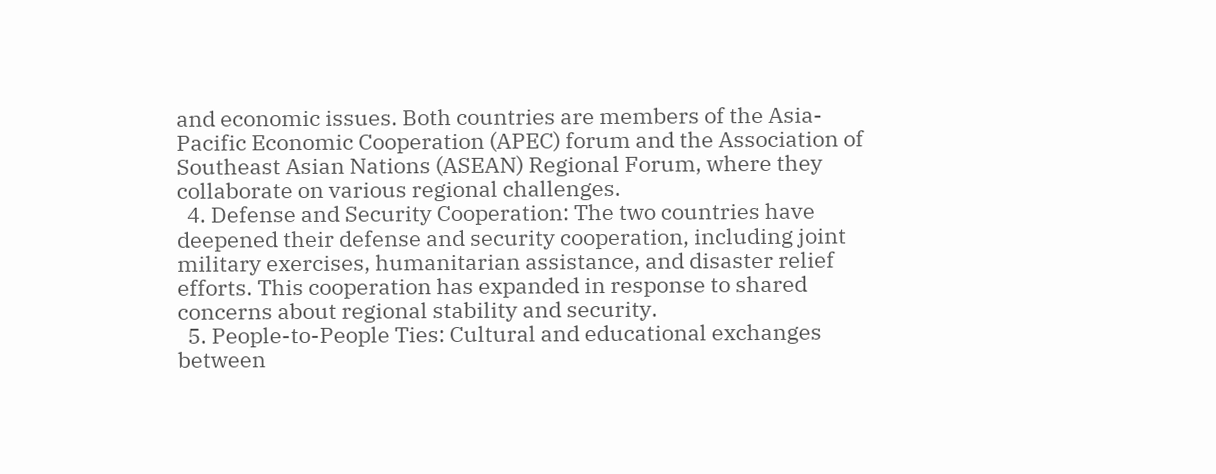and economic issues. Both countries are members of the Asia-Pacific Economic Cooperation (APEC) forum and the Association of Southeast Asian Nations (ASEAN) Regional Forum, where they collaborate on various regional challenges.
  4. Defense and Security Cooperation: The two countries have deepened their defense and security cooperation, including joint military exercises, humanitarian assistance, and disaster relief efforts. This cooperation has expanded in response to shared concerns about regional stability and security.
  5. People-to-People Ties: Cultural and educational exchanges between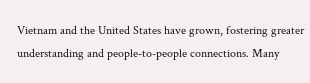Vietnam and the United States have grown, fostering greater understanding and people-to-people connections. Many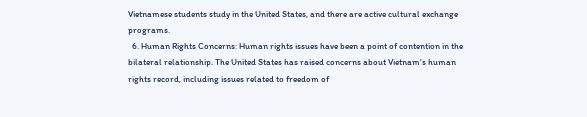Vietnamese students study in the United States, and there are active cultural exchange programs.
  6. Human Rights Concerns: Human rights issues have been a point of contention in the bilateral relationship. The United States has raised concerns about Vietnam's human rights record, including issues related to freedom of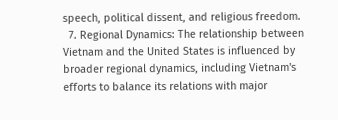speech, political dissent, and religious freedom.
  7. Regional Dynamics: The relationship between Vietnam and the United States is influenced by broader regional dynamics, including Vietnam's efforts to balance its relations with major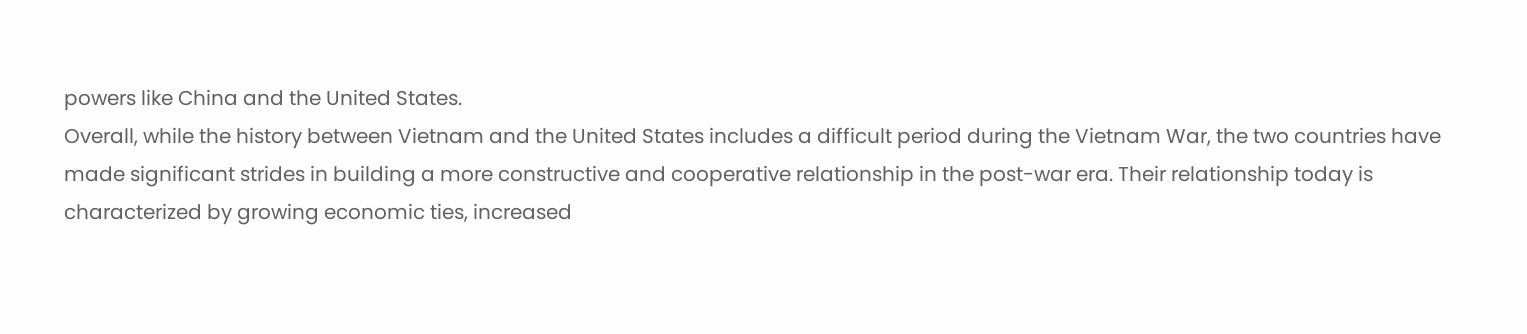powers like China and the United States.
Overall, while the history between Vietnam and the United States includes a difficult period during the Vietnam War, the two countries have made significant strides in building a more constructive and cooperative relationship in the post-war era. Their relationship today is characterized by growing economic ties, increased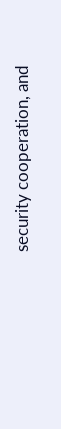security cooperation, and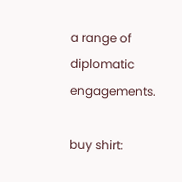a range of diplomatic engagements.

buy shirt: